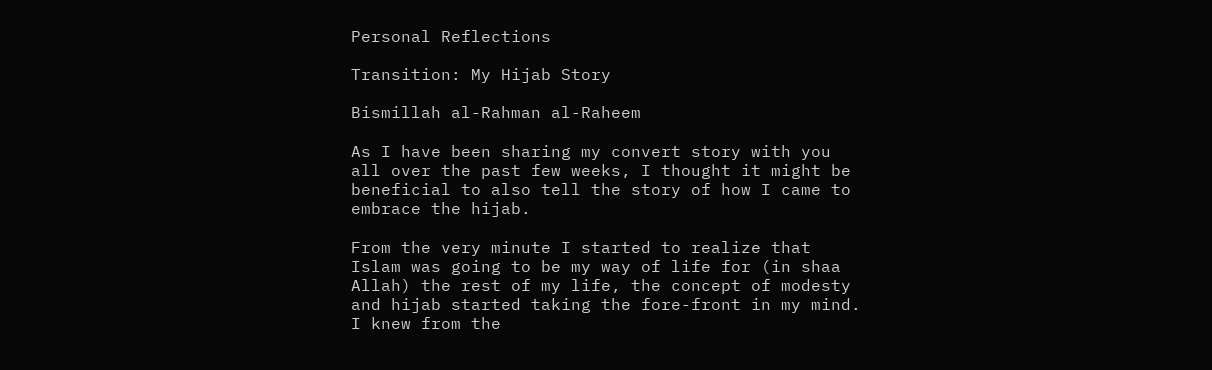Personal Reflections

Transition: My Hijab Story

Bismillah al-Rahman al-Raheem

As I have been sharing my convert story with you all over the past few weeks, I thought it might be beneficial to also tell the story of how I came to embrace the hijab.

From the very minute I started to realize that Islam was going to be my way of life for (in shaa Allah) the rest of my life, the concept of modesty and hijab started taking the fore-front in my mind. I knew from the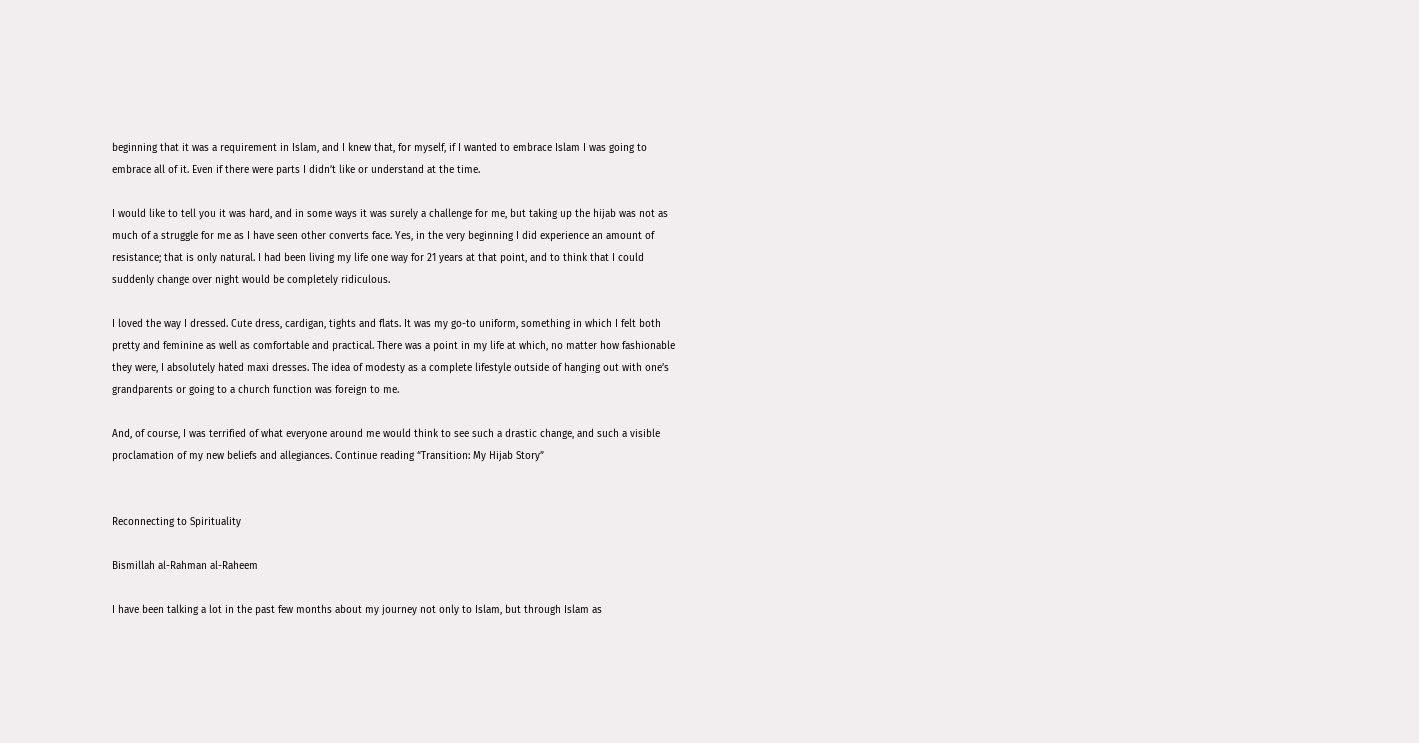beginning that it was a requirement in Islam, and I knew that, for myself, if I wanted to embrace Islam I was going to embrace all of it. Even if there were parts I didn’t like or understand at the time.

I would like to tell you it was hard, and in some ways it was surely a challenge for me, but taking up the hijab was not as much of a struggle for me as I have seen other converts face. Yes, in the very beginning I did experience an amount of resistance; that is only natural. I had been living my life one way for 21 years at that point, and to think that I could suddenly change over night would be completely ridiculous.

I loved the way I dressed. Cute dress, cardigan, tights and flats. It was my go-to uniform, something in which I felt both pretty and feminine as well as comfortable and practical. There was a point in my life at which, no matter how fashionable they were, I absolutely hated maxi dresses. The idea of modesty as a complete lifestyle outside of hanging out with one’s grandparents or going to a church function was foreign to me.

And, of course, I was terrified of what everyone around me would think to see such a drastic change, and such a visible proclamation of my new beliefs and allegiances. Continue reading “Transition: My Hijab Story”


Reconnecting to Spirituality

Bismillah al-Rahman al-Raheem

I have been talking a lot in the past few months about my journey not only to Islam, but through Islam as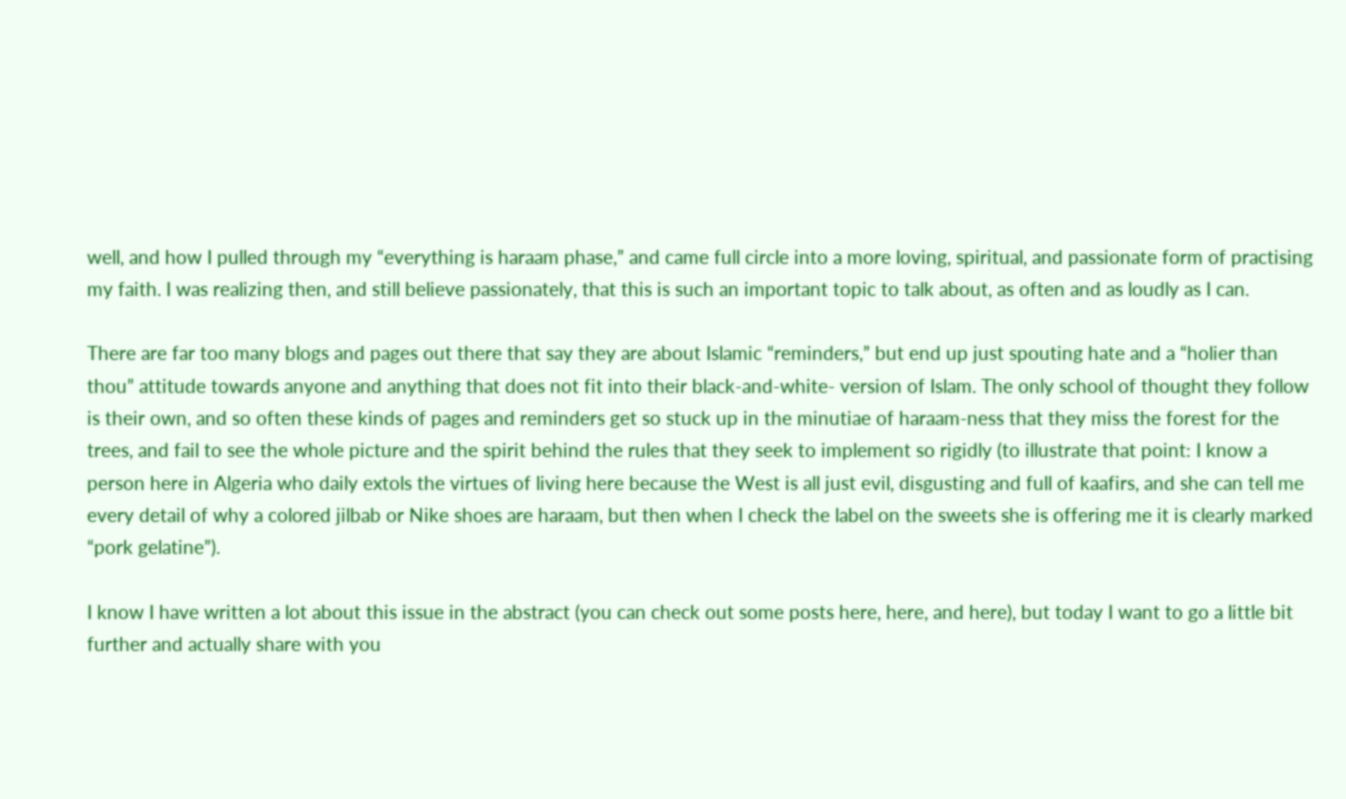well, and how I pulled through my “everything is haraam phase,” and came full circle into a more loving, spiritual, and passionate form of practising my faith. I was realizing then, and still believe passionately, that this is such an important topic to talk about, as often and as loudly as I can.

There are far too many blogs and pages out there that say they are about Islamic “reminders,” but end up just spouting hate and a “holier than thou” attitude towards anyone and anything that does not fit into their black-and-white- version of Islam. The only school of thought they follow is their own, and so often these kinds of pages and reminders get so stuck up in the minutiae of haraam-ness that they miss the forest for the trees, and fail to see the whole picture and the spirit behind the rules that they seek to implement so rigidly (to illustrate that point: I know a person here in Algeria who daily extols the virtues of living here because the West is all just evil, disgusting and full of kaafirs, and she can tell me every detail of why a colored jilbab or Nike shoes are haraam, but then when I check the label on the sweets she is offering me it is clearly marked “pork gelatine”).

I know I have written a lot about this issue in the abstract (you can check out some posts here, here, and here), but today I want to go a little bit further and actually share with you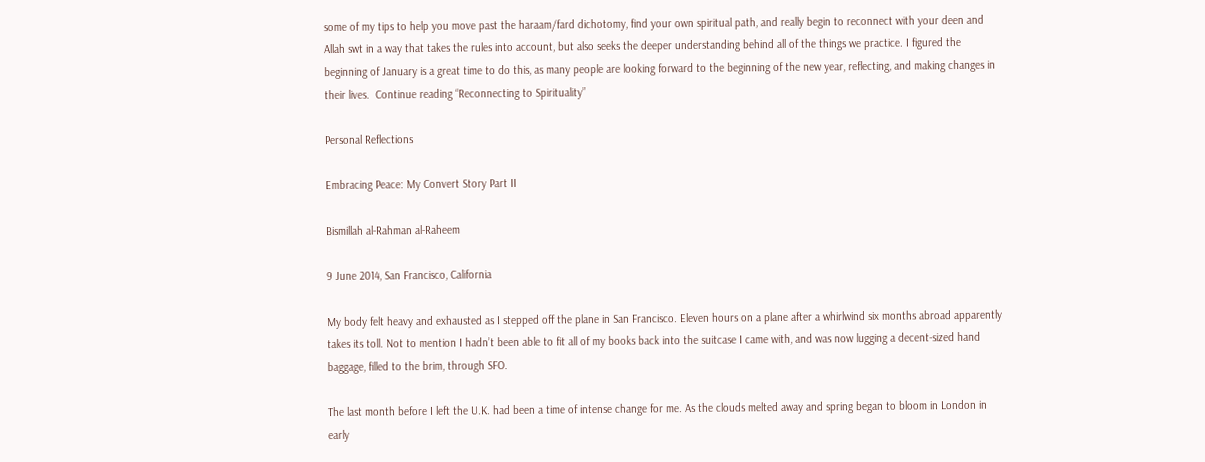some of my tips to help you move past the haraam/fard dichotomy, find your own spiritual path, and really begin to reconnect with your deen and Allah swt in a way that takes the rules into account, but also seeks the deeper understanding behind all of the things we practice. I figured the beginning of January is a great time to do this, as many people are looking forward to the beginning of the new year, reflecting, and making changes in their lives.  Continue reading “Reconnecting to Spirituality”

Personal Reflections

Embracing Peace: My Convert Story Part II

Bismillah al-Rahman al-Raheem

9 June 2014, San Francisco, California

My body felt heavy and exhausted as I stepped off the plane in San Francisco. Eleven hours on a plane after a whirlwind six months abroad apparently takes its toll. Not to mention I hadn’t been able to fit all of my books back into the suitcase I came with, and was now lugging a decent-sized hand baggage, filled to the brim, through SFO.

The last month before I left the U.K. had been a time of intense change for me. As the clouds melted away and spring began to bloom in London in early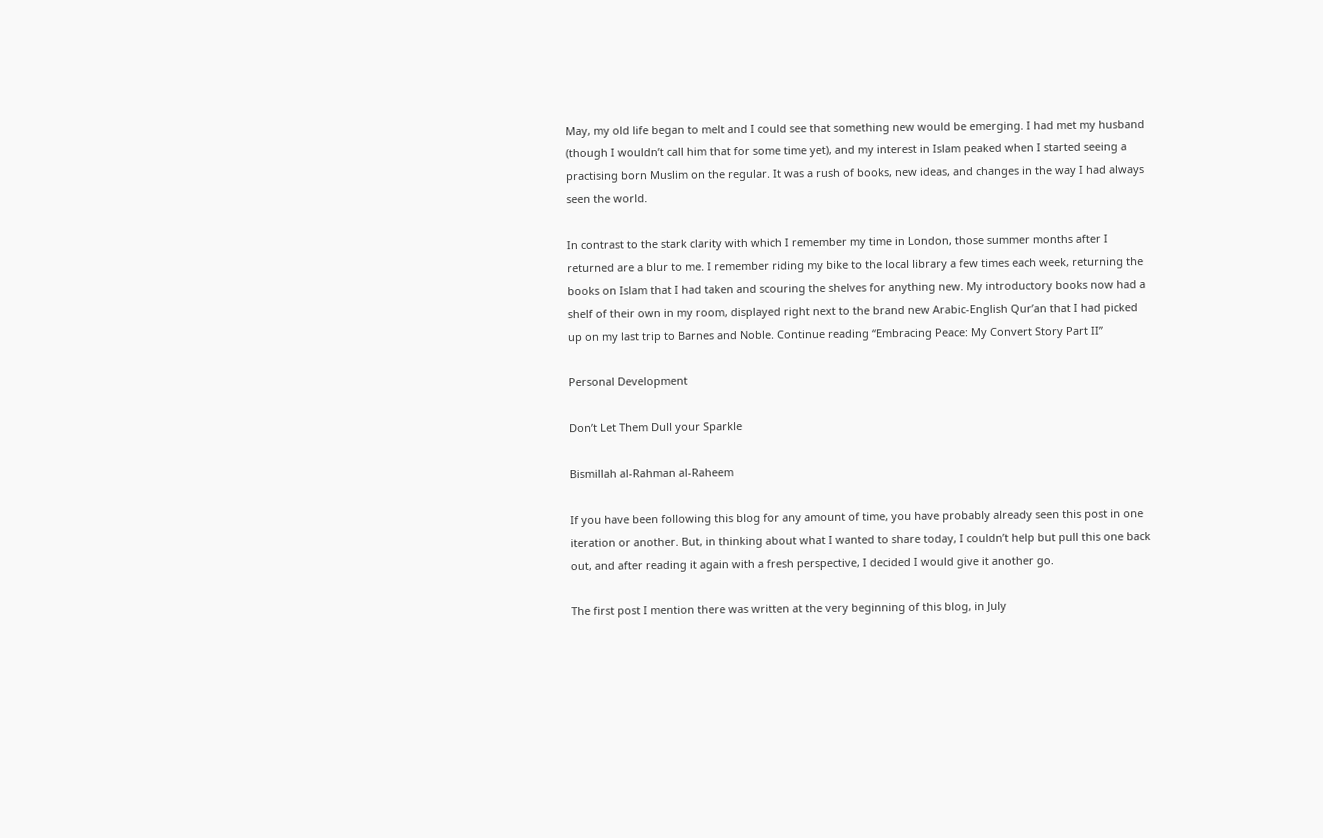May, my old life began to melt and I could see that something new would be emerging. I had met my husband (though I wouldn’t call him that for some time yet), and my interest in Islam peaked when I started seeing a practising born Muslim on the regular. It was a rush of books, new ideas, and changes in the way I had always seen the world.

In contrast to the stark clarity with which I remember my time in London, those summer months after I returned are a blur to me. I remember riding my bike to the local library a few times each week, returning the books on Islam that I had taken and scouring the shelves for anything new. My introductory books now had a shelf of their own in my room, displayed right next to the brand new Arabic-English Qur’an that I had picked up on my last trip to Barnes and Noble. Continue reading “Embracing Peace: My Convert Story Part II”

Personal Development

Don’t Let Them Dull your Sparkle

Bismillah al-Rahman al-Raheem

If you have been following this blog for any amount of time, you have probably already seen this post in one iteration or another. But, in thinking about what I wanted to share today, I couldn’t help but pull this one back out, and after reading it again with a fresh perspective, I decided I would give it another go.

The first post I mention there was written at the very beginning of this blog, in July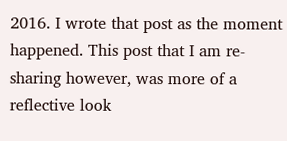2016. I wrote that post as the moment happened. This post that I am re-sharing however, was more of a reflective look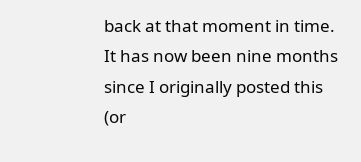back at that moment in time. It has now been nine months since I originally posted this (or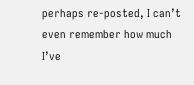perhaps re-posted, I can’t even remember how much I’ve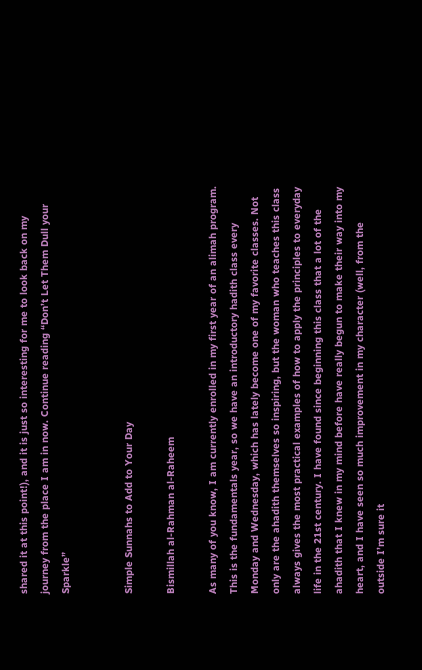shared it at this point!), and it is just so interesting for me to look back on my journey from the place I am in now. Continue reading “Don’t Let Them Dull your Sparkle”


Simple Sunnahs to Add to Your Day

Bismillah al-Rahman al-Raheem

As many of you know, I am currently enrolled in my first year of an alimah program. This is the fundamentals year, so we have an introductory hadith class every Monday and Wednesday, which has lately become one of my favorite classes. Not only are the ahadith themselves so inspiring, but the woman who teaches this class always gives the most practical examples of how to apply the principles to everyday life in the 21st century. I have found since beginning this class that a lot of the ahadith that I knew in my mind before have really begun to make their way into my heart, and I have seen so much improvement in my character (well, from the outside I’m sure it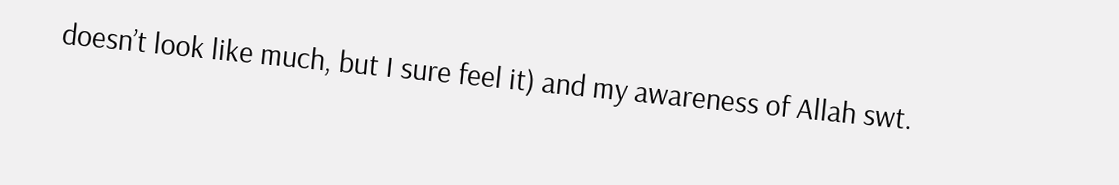doesn’t look like much, but I sure feel it) and my awareness of Allah swt.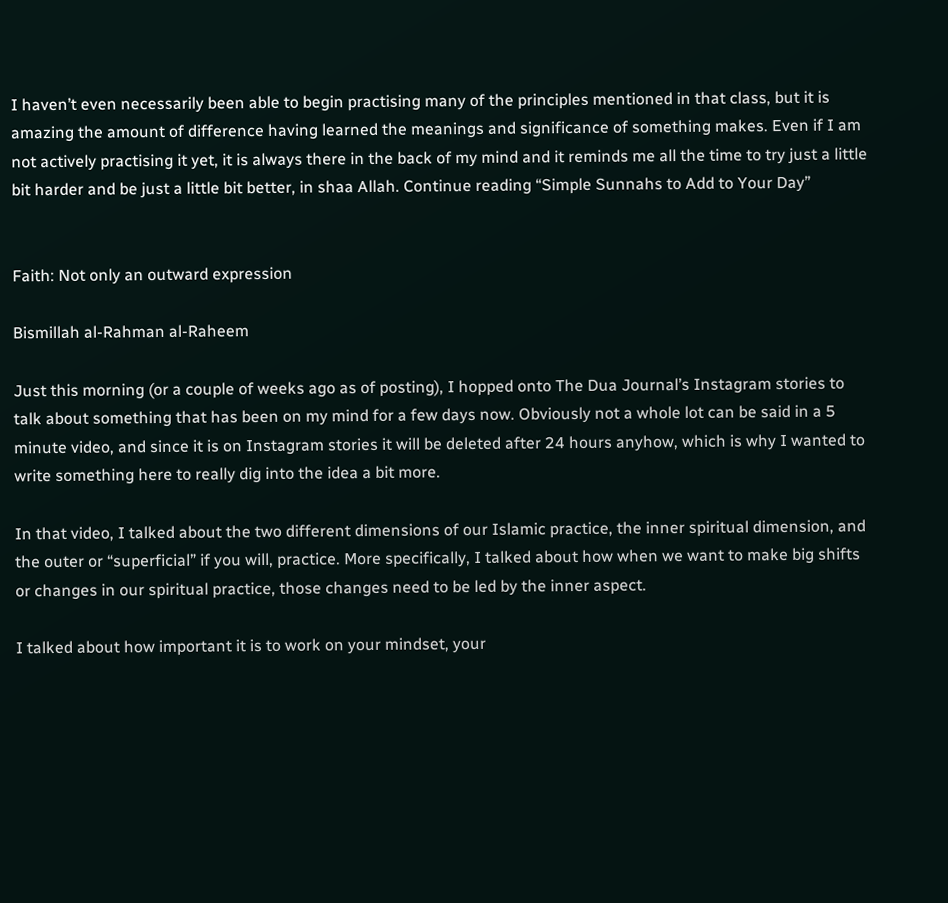I haven’t even necessarily been able to begin practising many of the principles mentioned in that class, but it is amazing the amount of difference having learned the meanings and significance of something makes. Even if I am not actively practising it yet, it is always there in the back of my mind and it reminds me all the time to try just a little bit harder and be just a little bit better, in shaa Allah. Continue reading “Simple Sunnahs to Add to Your Day”


Faith: Not only an outward expression

Bismillah al-Rahman al-Raheem

Just this morning (or a couple of weeks ago as of posting), I hopped onto The Dua Journal’s Instagram stories to talk about something that has been on my mind for a few days now. Obviously not a whole lot can be said in a 5 minute video, and since it is on Instagram stories it will be deleted after 24 hours anyhow, which is why I wanted to write something here to really dig into the idea a bit more.

In that video, I talked about the two different dimensions of our Islamic practice, the inner spiritual dimension, and the outer or “superficial” if you will, practice. More specifically, I talked about how when we want to make big shifts or changes in our spiritual practice, those changes need to be led by the inner aspect.

I talked about how important it is to work on your mindset, your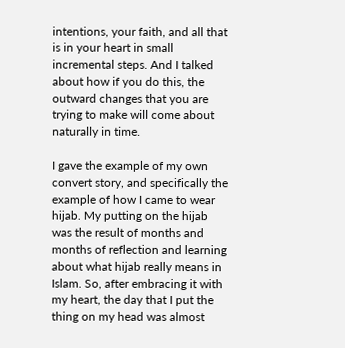intentions, your faith, and all that is in your heart in small incremental steps. And I talked about how if you do this, the outward changes that you are trying to make will come about naturally in time.

I gave the example of my own convert story, and specifically the example of how I came to wear hijab. My putting on the hijab was the result of months and months of reflection and learning about what hijab really means in Islam. So, after embracing it with my heart, the day that I put the thing on my head was almost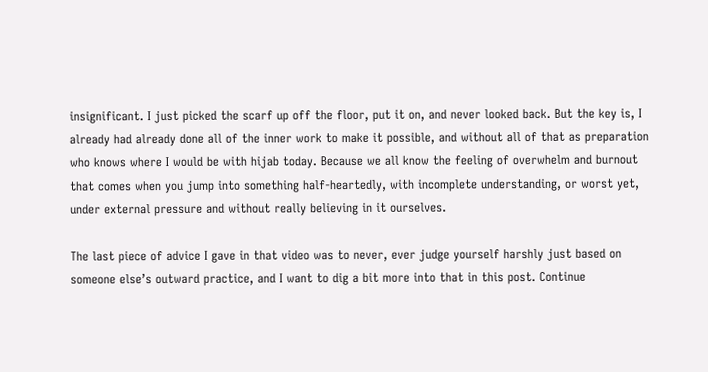insignificant. I just picked the scarf up off the floor, put it on, and never looked back. But the key is, I already had already done all of the inner work to make it possible, and without all of that as preparation who knows where I would be with hijab today. Because we all know the feeling of overwhelm and burnout that comes when you jump into something half-heartedly, with incomplete understanding, or worst yet, under external pressure and without really believing in it ourselves.

The last piece of advice I gave in that video was to never, ever judge yourself harshly just based on someone else’s outward practice, and I want to dig a bit more into that in this post. Continue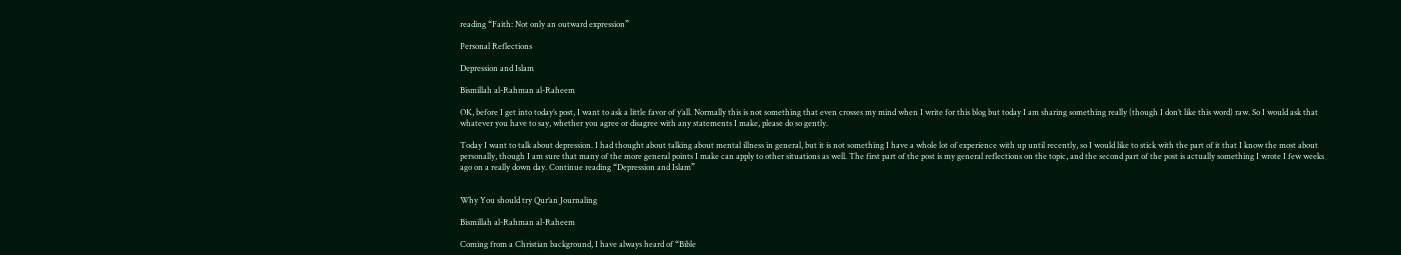reading “Faith: Not only an outward expression”

Personal Reflections

Depression and Islam

Bismillah al-Rahman al-Raheem

OK, before I get into today’s post, I want to ask a little favor of y’all. Normally this is not something that even crosses my mind when I write for this blog but today I am sharing something really (though I don’t like this word) raw. So I would ask that whatever you have to say, whether you agree or disagree with any statements I make, please do so gently.

Today I want to talk about depression. I had thought about talking about mental illness in general, but it is not something I have a whole lot of experience with up until recently, so I would like to stick with the part of it that I know the most about personally, though I am sure that many of the more general points I make can apply to other situations as well. The first part of the post is my general reflections on the topic, and the second part of the post is actually something I wrote I few weeks ago on a really down day. Continue reading “Depression and Islam”


Why You should try Qur’an Journaling

Bismillah al-Rahman al-Raheem

Coming from a Christian background, I have always heard of “Bible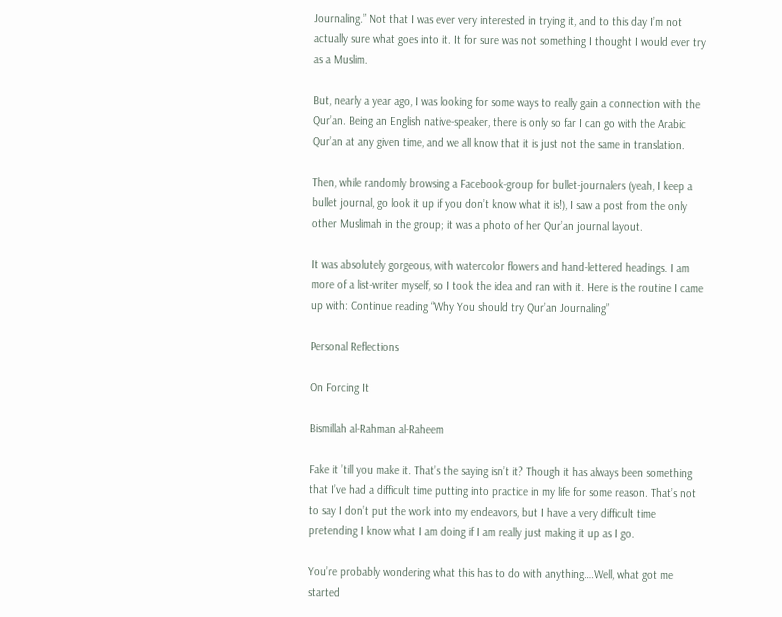Journaling.” Not that I was ever very interested in trying it, and to this day I’m not actually sure what goes into it. It for sure was not something I thought I would ever try as a Muslim.

But, nearly a year ago, I was looking for some ways to really gain a connection with the Qur’an. Being an English native-speaker, there is only so far I can go with the Arabic Qur’an at any given time, and we all know that it is just not the same in translation.

Then, while randomly browsing a Facebook-group for bullet-journalers (yeah, I keep a bullet journal, go look it up if you don’t know what it is!), I saw a post from the only other Muslimah in the group; it was a photo of her Qur’an journal layout.

It was absolutely gorgeous, with watercolor flowers and hand-lettered headings. I am more of a list-writer myself, so I took the idea and ran with it. Here is the routine I came up with: Continue reading “Why You should try Qur’an Journaling”

Personal Reflections

On Forcing It

Bismillah al-Rahman al-Raheem

Fake it ’till you make it. That’s the saying isn’t it? Though it has always been something that I’ve had a difficult time putting into practice in my life for some reason. That’s not to say I don’t put the work into my endeavors, but I have a very difficult time pretending I know what I am doing if I am really just making it up as I go.

You’re probably wondering what this has to do with anything….Well, what got me started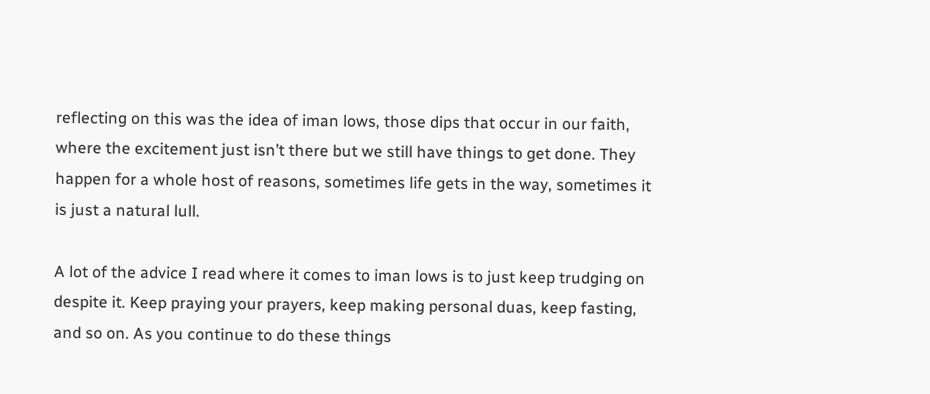reflecting on this was the idea of iman lows, those dips that occur in our faith, where the excitement just isn’t there but we still have things to get done. They happen for a whole host of reasons, sometimes life gets in the way, sometimes it is just a natural lull.

A lot of the advice I read where it comes to iman lows is to just keep trudging on despite it. Keep praying your prayers, keep making personal duas, keep fasting, and so on. As you continue to do these things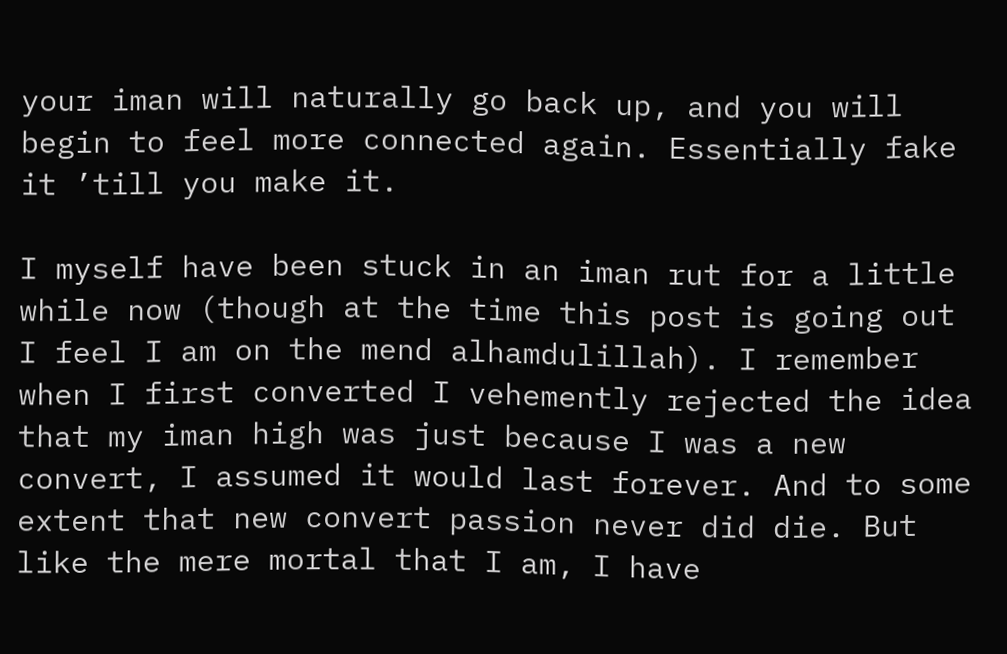your iman will naturally go back up, and you will begin to feel more connected again. Essentially fake it ’till you make it.

I myself have been stuck in an iman rut for a little while now (though at the time this post is going out I feel I am on the mend alhamdulillah). I remember when I first converted I vehemently rejected the idea that my iman high was just because I was a new convert, I assumed it would last forever. And to some extent that new convert passion never did die. But like the mere mortal that I am, I have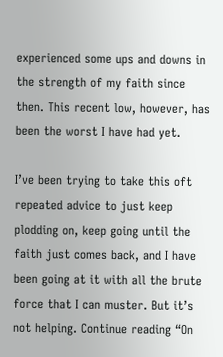experienced some ups and downs in the strength of my faith since then. This recent low, however, has been the worst I have had yet.

I’ve been trying to take this oft repeated advice to just keep plodding on, keep going until the faith just comes back, and I have been going at it with all the brute force that I can muster. But it’s not helping. Continue reading “On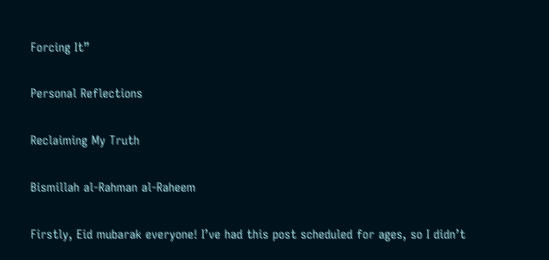Forcing It”

Personal Reflections

Reclaiming My Truth

Bismillah al-Rahman al-Raheem

Firstly, Eid mubarak everyone! I’ve had this post scheduled for ages, so I didn’t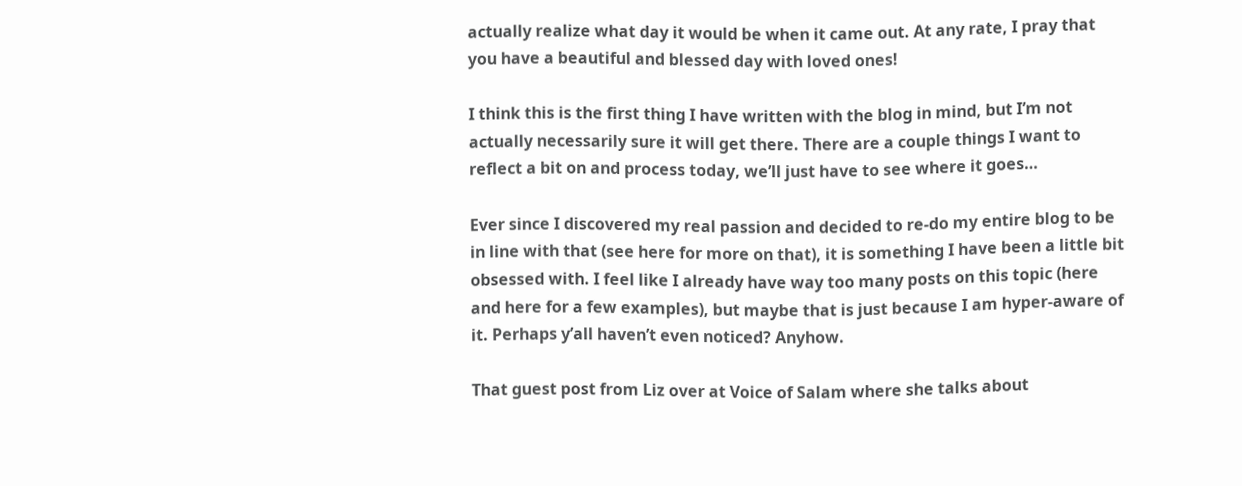actually realize what day it would be when it came out. At any rate, I pray that you have a beautiful and blessed day with loved ones!

I think this is the first thing I have written with the blog in mind, but I’m not actually necessarily sure it will get there. There are a couple things I want to reflect a bit on and process today, we’ll just have to see where it goes…

Ever since I discovered my real passion and decided to re-do my entire blog to be in line with that (see here for more on that), it is something I have been a little bit obsessed with. I feel like I already have way too many posts on this topic (here and here for a few examples), but maybe that is just because I am hyper-aware of it. Perhaps y’all haven’t even noticed? Anyhow.

That guest post from Liz over at Voice of Salam where she talks about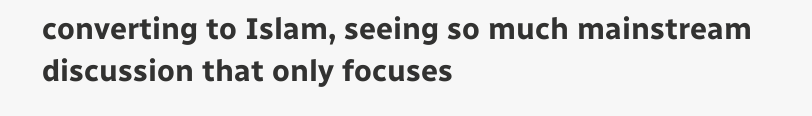converting to Islam, seeing so much mainstream discussion that only focuses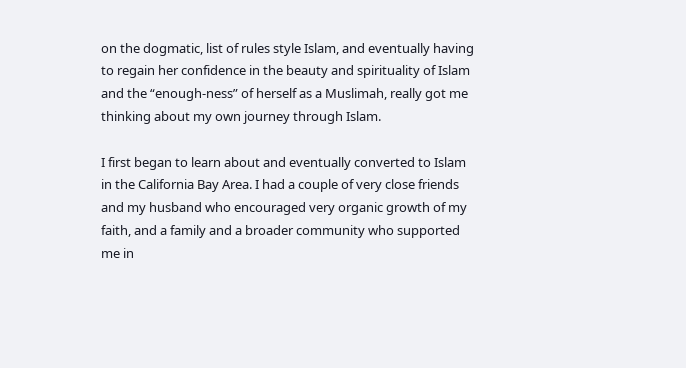on the dogmatic, list of rules style Islam, and eventually having to regain her confidence in the beauty and spirituality of Islam and the “enough-ness” of herself as a Muslimah, really got me thinking about my own journey through Islam.

I first began to learn about and eventually converted to Islam in the California Bay Area. I had a couple of very close friends and my husband who encouraged very organic growth of my faith, and a family and a broader community who supported me in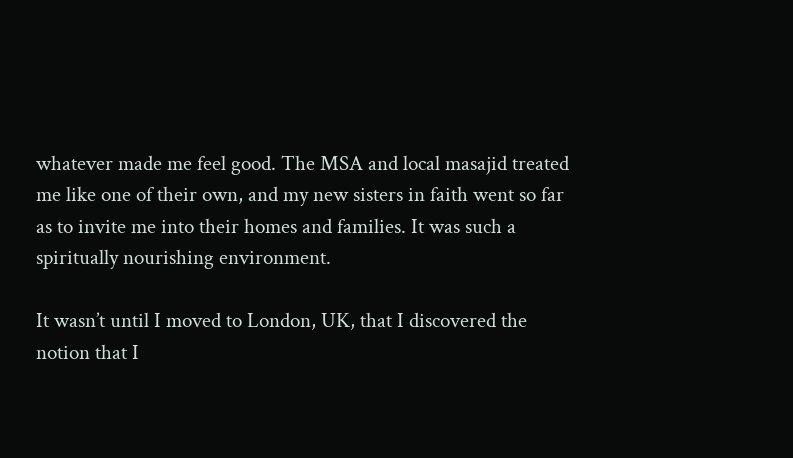whatever made me feel good. The MSA and local masajid treated me like one of their own, and my new sisters in faith went so far as to invite me into their homes and families. It was such a spiritually nourishing environment.

It wasn’t until I moved to London, UK, that I discovered the notion that I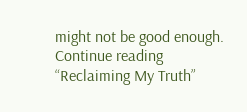might not be good enough. Continue reading “Reclaiming My Truth”